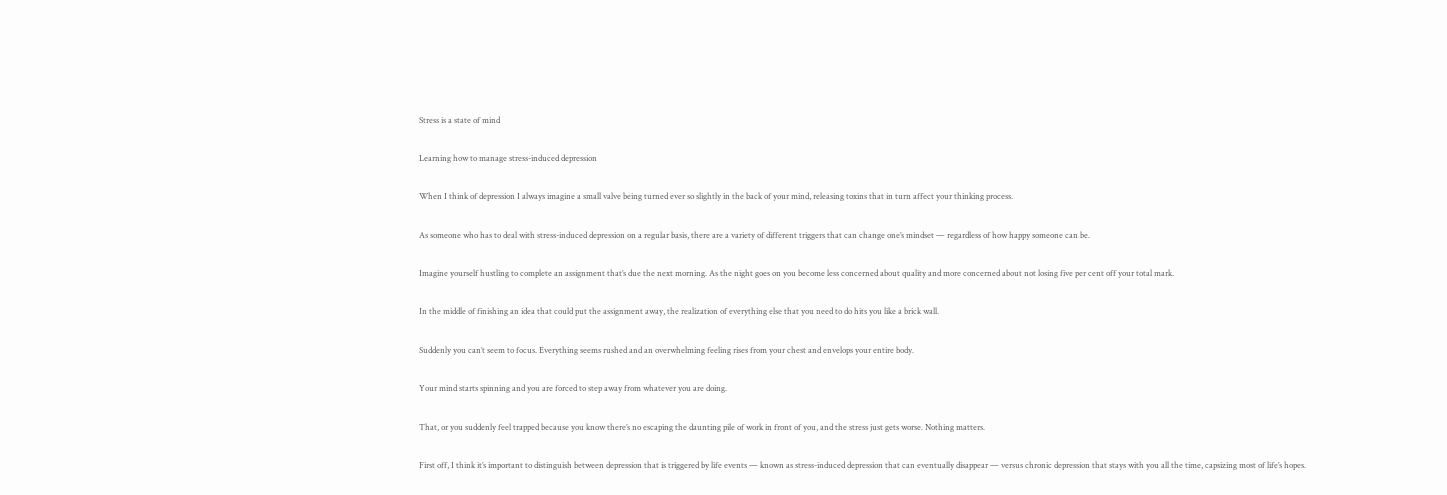Stress is a state of mind

Learning how to manage stress-induced depression

When I think of depression I always imagine a small valve being turned ever so slightly in the back of your mind, releasing toxins that in turn affect your thinking process.

As someone who has to deal with stress-induced depression on a regular basis, there are a variety of different triggers that can change one’s mindset — regardless of how happy someone can be.

Imagine yourself hustling to complete an assignment that’s due the next morning. As the night goes on you become less concerned about quality and more concerned about not losing five per cent off your total mark.

In the middle of finishing an idea that could put the assignment away, the realization of everything else that you need to do hits you like a brick wall.

Suddenly you can’t seem to focus. Everything seems rushed and an overwhelming feeling rises from your chest and envelops your entire body.

Your mind starts spinning and you are forced to step away from whatever you are doing.

That, or you suddenly feel trapped because you know there’s no escaping the daunting pile of work in front of you, and the stress just gets worse. Nothing matters.

First off, I think it’s important to distinguish between depression that is triggered by life events — known as stress-induced depression that can eventually disappear — versus chronic depression that stays with you all the time, capsizing most of life’s hopes.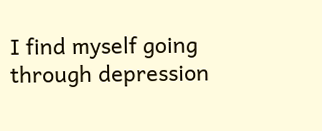I find myself going through depression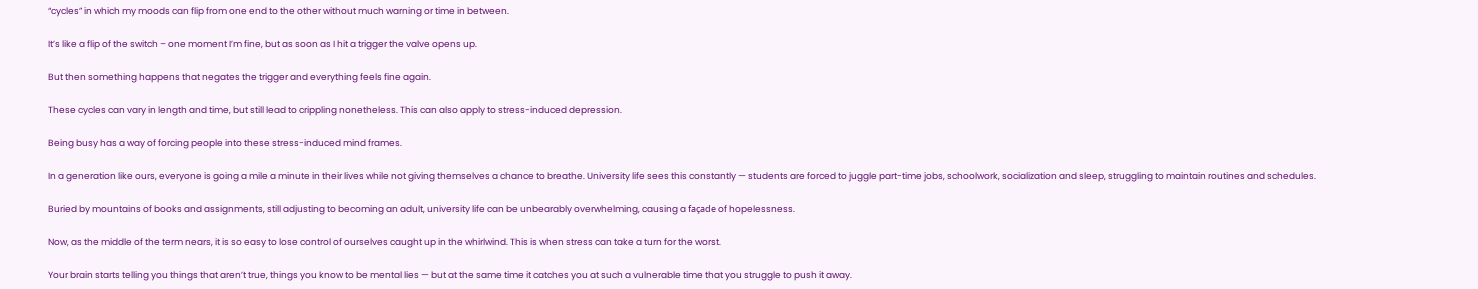“cycles” in which my moods can flip from one end to the other without much warning or time in between.

It’s like a flip of the switch – one moment I’m fine, but as soon as I hit a trigger the valve opens up.

But then something happens that negates the trigger and everything feels fine again.

These cycles can vary in length and time, but still lead to crippling nonetheless. This can also apply to stress-induced depression.

Being busy has a way of forcing people into these stress-induced mind frames.

In a generation like ours, everyone is going a mile a minute in their lives while not giving themselves a chance to breathe. University life sees this constantly — students are forced to juggle part-time jobs, schoolwork, socialization and sleep, struggling to maintain routines and schedules.

Buried by mountains of books and assignments, still adjusting to becoming an adult, university life can be unbearably overwhelming, causing a façade of hopelessness.

Now, as the middle of the term nears, it is so easy to lose control of ourselves caught up in the whirlwind. This is when stress can take a turn for the worst.

Your brain starts telling you things that aren’t true, things you know to be mental lies — but at the same time it catches you at such a vulnerable time that you struggle to push it away.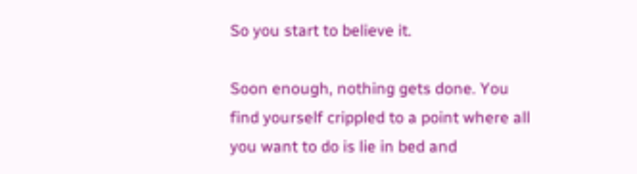So you start to believe it.

Soon enough, nothing gets done. You find yourself crippled to a point where all you want to do is lie in bed and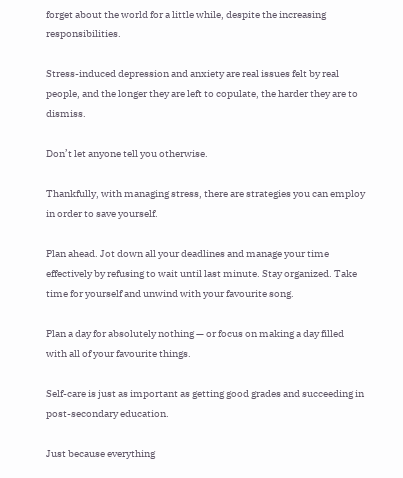forget about the world for a little while, despite the increasing responsibilities.

Stress-induced depression and anxiety are real issues felt by real people, and the longer they are left to copulate, the harder they are to dismiss.

Don’t let anyone tell you otherwise.

Thankfully, with managing stress, there are strategies you can employ in order to save yourself.

Plan ahead. Jot down all your deadlines and manage your time effectively by refusing to wait until last minute. Stay organized. Take time for yourself and unwind with your favourite song.

Plan a day for absolutely nothing — or focus on making a day filled with all of your favourite things.

Self-care is just as important as getting good grades and succeeding in post-secondary education.

Just because everything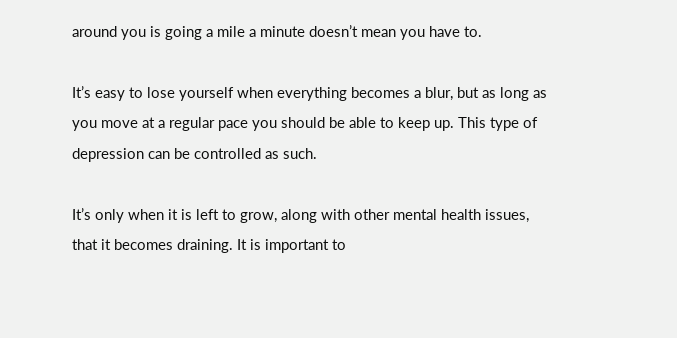around you is going a mile a minute doesn’t mean you have to.

It’s easy to lose yourself when everything becomes a blur, but as long as you move at a regular pace you should be able to keep up. This type of depression can be controlled as such.

It’s only when it is left to grow, along with other mental health issues, that it becomes draining. It is important to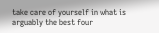take care of yourself in what is arguably the best four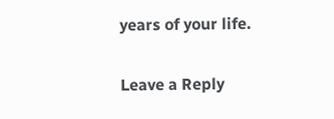years of your life.

Leave a Reply